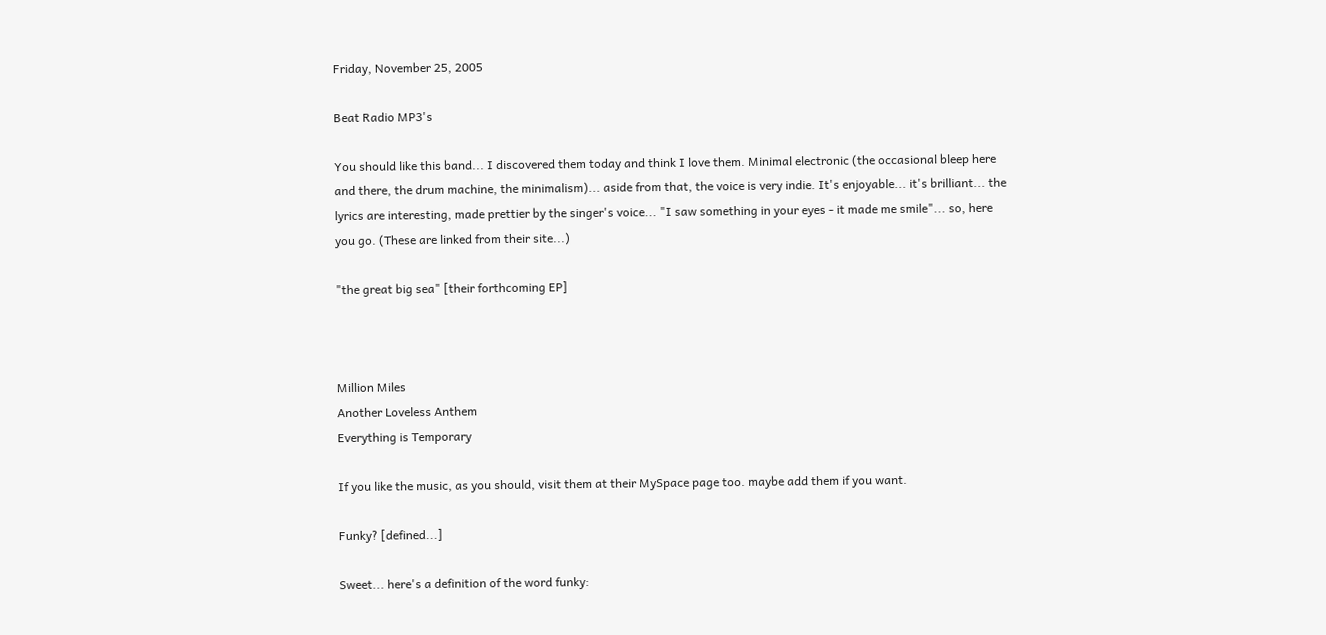Friday, November 25, 2005

Beat Radio MP3's

You should like this band... I discovered them today and think I love them. Minimal electronic (the occasional bleep here and there, the drum machine, the minimalism)... aside from that, the voice is very indie. It's enjoyable... it's brilliant... the lyrics are interesting, made prettier by the singer's voice... "I saw something in your eyes - it made me smile"... so, here you go. (These are linked from their site...)

"the great big sea" [their forthcoming EP]



Million Miles
Another Loveless Anthem
Everything is Temporary

If you like the music, as you should, visit them at their MySpace page too. maybe add them if you want.

Funky? [defined...]

Sweet... here's a definition of the word funky: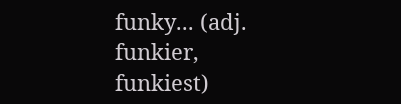funky... (adj. funkier, funkiest)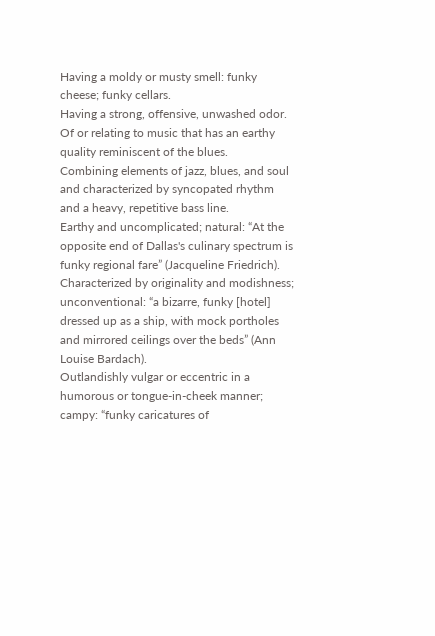Having a moldy or musty smell: funky cheese; funky cellars.
Having a strong, offensive, unwashed odor.
Of or relating to music that has an earthy quality reminiscent of the blues.
Combining elements of jazz, blues, and soul and characterized by syncopated rhythm and a heavy, repetitive bass line.
Earthy and uncomplicated; natural: “At the opposite end of Dallas's culinary spectrum is funky regional fare” (Jacqueline Friedrich).
Characterized by originality and modishness; unconventional: “a bizarre, funky [hotel] dressed up as a ship, with mock portholes and mirrored ceilings over the beds” (Ann Louise Bardach).
Outlandishly vulgar or eccentric in a humorous or tongue-in-cheek manner; campy: “funky caricatures of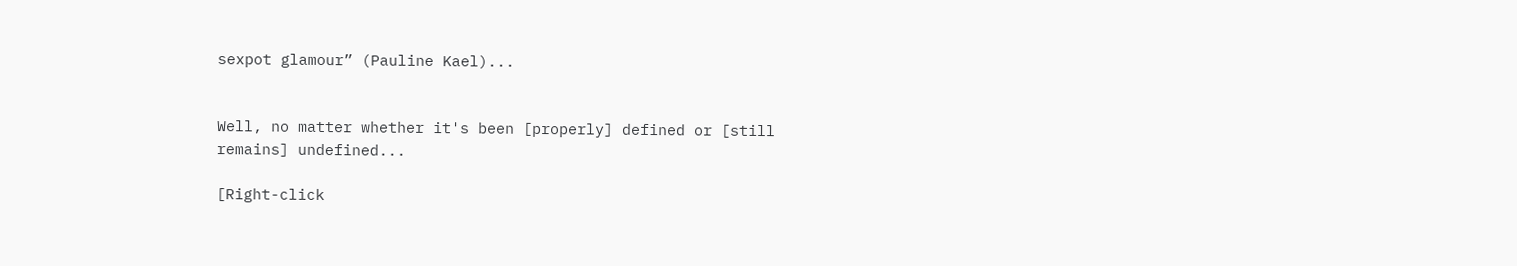sexpot glamour” (Pauline Kael)...


Well, no matter whether it's been [properly] defined or [still remains] undefined...

[Right-click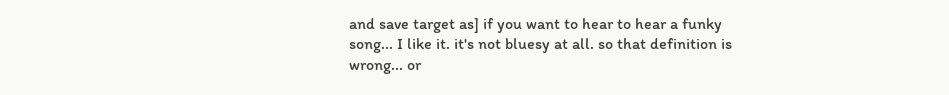and save target as] if you want to hear to hear a funky song... I like it. it's not bluesy at all. so that definition is wrong... or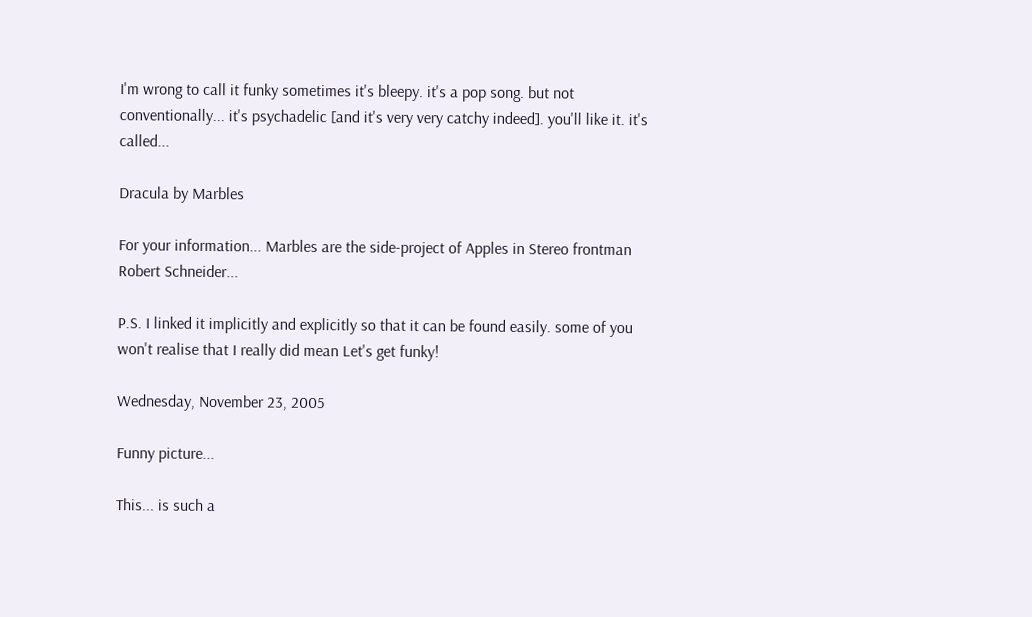I'm wrong to call it funky sometimes it's bleepy. it's a pop song. but not conventionally... it's psychadelic [and it's very very catchy indeed]. you'll like it. it's called...

Dracula by Marbles

For your information... Marbles are the side-project of Apples in Stereo frontman Robert Schneider...

P.S. I linked it implicitly and explicitly so that it can be found easily. some of you won't realise that I really did mean Let's get funky!

Wednesday, November 23, 2005

Funny picture...

This... is such a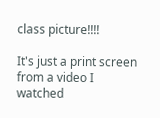class picture!!!!

It's just a print screen from a video I watched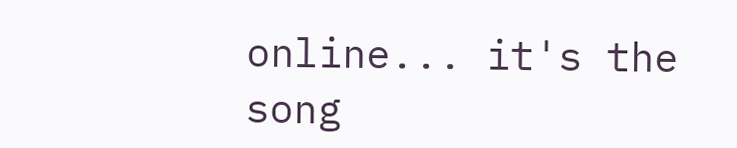online... it's the song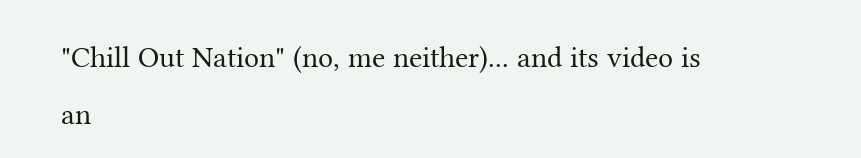"Chill Out Nation" (no, me neither)... and its video is an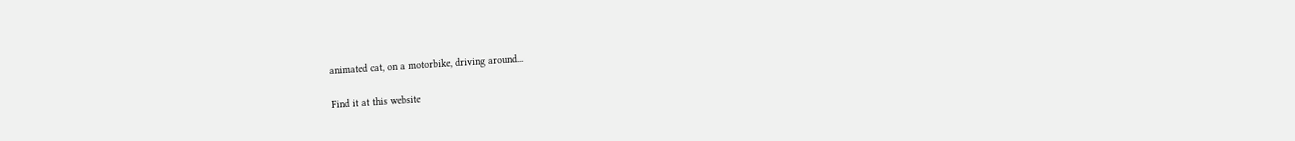animated cat, on a motorbike, driving around...

Find it at this website